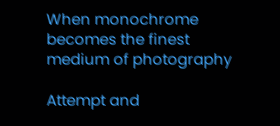When monochrome becomes the finest medium of photography

Attempt and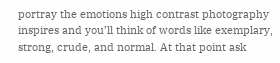portray the emotions high contrast photography inspires and you’ll think of words like exemplary, strong, crude, and normal. At that point ask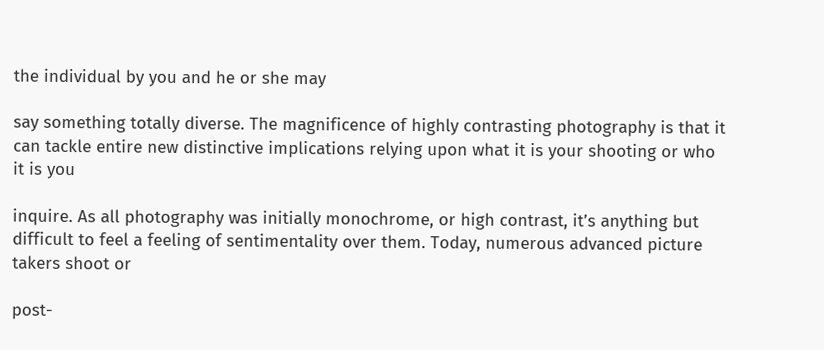the individual by you and he or she may

say something totally diverse. The magnificence of highly contrasting photography is that it can tackle entire new distinctive implications relying upon what it is your shooting or who it is you

inquire. As all photography was initially monochrome, or high contrast, it’s anything but difficult to feel a feeling of sentimentality over them. Today, numerous advanced picture takers shoot or

post-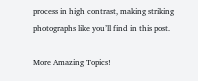process in high contrast, making striking photographs like you’ll find in this post.

More Amazing Topics!